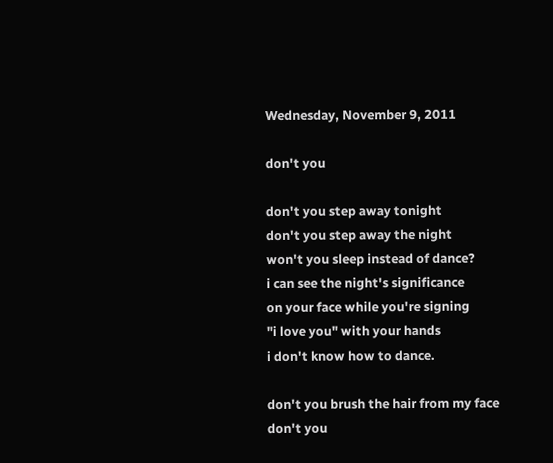Wednesday, November 9, 2011

don't you

don't you step away tonight
don't you step away the night
won't you sleep instead of dance?
i can see the night's significance
on your face while you're signing
"i love you" with your hands
i don't know how to dance.

don't you brush the hair from my face
don't you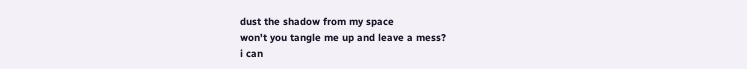dust the shadow from my space
won't you tangle me up and leave a mess?
i can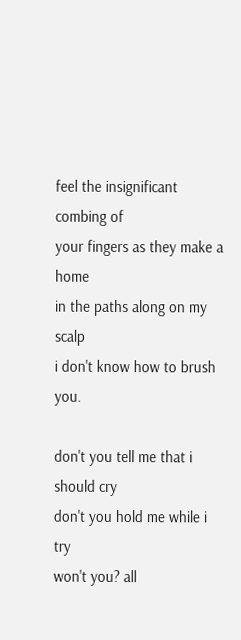feel the insignificant combing of
your fingers as they make a home
in the paths along on my scalp
i don't know how to brush you.

don't you tell me that i should cry
don't you hold me while i try
won't you? all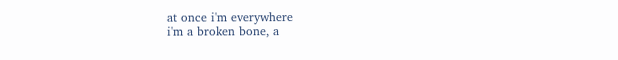at once i'm everywhere
i'm a broken bone, a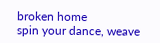broken home
spin your dance, weave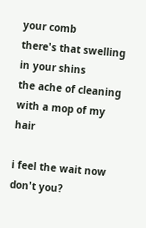your comb
there's that swelling in your shins
the ache of cleaning with a mop of my hair

i feel the wait now
don't you?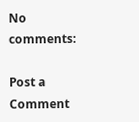No comments:

Post a Comment